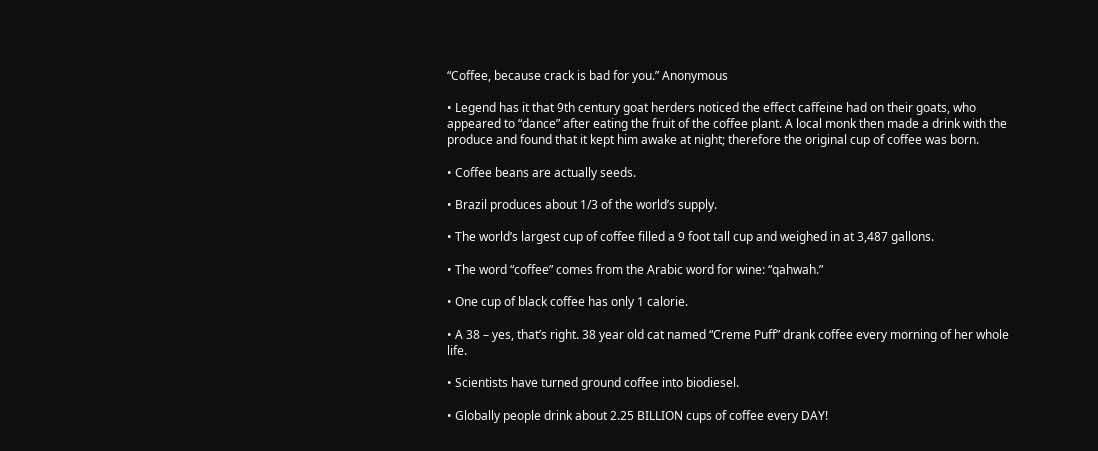“Coffee, because crack is bad for you.” Anonymous

• Legend has it that 9th century goat herders noticed the effect caffeine had on their goats, who appeared to “dance” after eating the fruit of the coffee plant. A local monk then made a drink with the produce and found that it kept him awake at night; therefore the original cup of coffee was born.

• Coffee beans are actually seeds.

• Brazil produces about 1/3 of the world’s supply.

• The world’s largest cup of coffee filled a 9 foot tall cup and weighed in at 3,487 gallons.

• The word “coffee” comes from the Arabic word for wine: “qahwah.”

• One cup of black coffee has only 1 calorie.

• A 38 – yes, that’s right. 38 year old cat named “Creme Puff” drank coffee every morning of her whole life.

• Scientists have turned ground coffee into biodiesel.

• Globally people drink about 2.25 BILLION cups of coffee every DAY!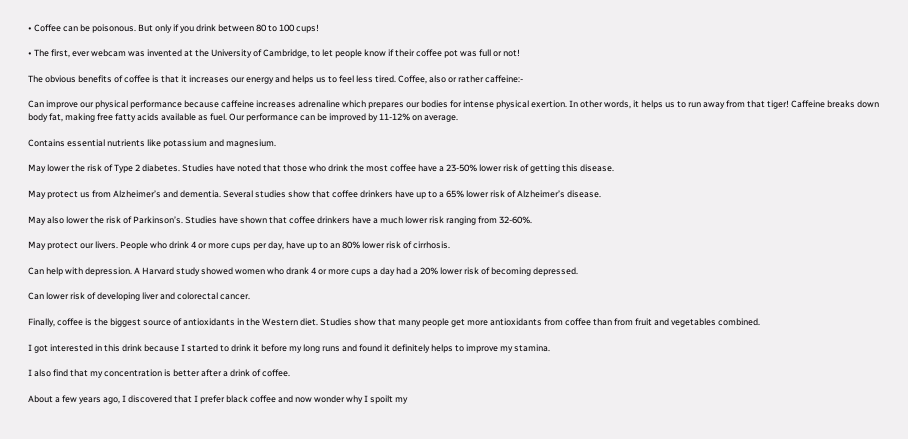• Coffee can be poisonous. But only if you drink between 80 to 100 cups!

• The first, ever webcam was invented at the University of Cambridge, to let people know if their coffee pot was full or not!

The obvious benefits of coffee is that it increases our energy and helps us to feel less tired. Coffee, also or rather caffeine:-

Can improve our physical performance because caffeine increases adrenaline which prepares our bodies for intense physical exertion. In other words, it helps us to run away from that tiger! Caffeine breaks down body fat, making free fatty acids available as fuel. Our performance can be improved by 11-12% on average.

Contains essential nutrients like potassium and magnesium.

May lower the risk of Type 2 diabetes. Studies have noted that those who drink the most coffee have a 23-50% lower risk of getting this disease.

May protect us from Alzheimer’s and dementia. Several studies show that coffee drinkers have up to a 65% lower risk of Alzheimer’s disease.

May also lower the risk of Parkinson’s. Studies have shown that coffee drinkers have a much lower risk ranging from 32-60%.

May protect our livers. People who drink 4 or more cups per day, have up to an 80% lower risk of cirrhosis.

Can help with depression. A Harvard study showed women who drank 4 or more cups a day had a 20% lower risk of becoming depressed.

Can lower risk of developing liver and colorectal cancer.

Finally, coffee is the biggest source of antioxidants in the Western diet. Studies show that many people get more antioxidants from coffee than from fruit and vegetables combined.

I got interested in this drink because I started to drink it before my long runs and found it definitely helps to improve my stamina.

I also find that my concentration is better after a drink of coffee.

About a few years ago, I discovered that I prefer black coffee and now wonder why I spoilt my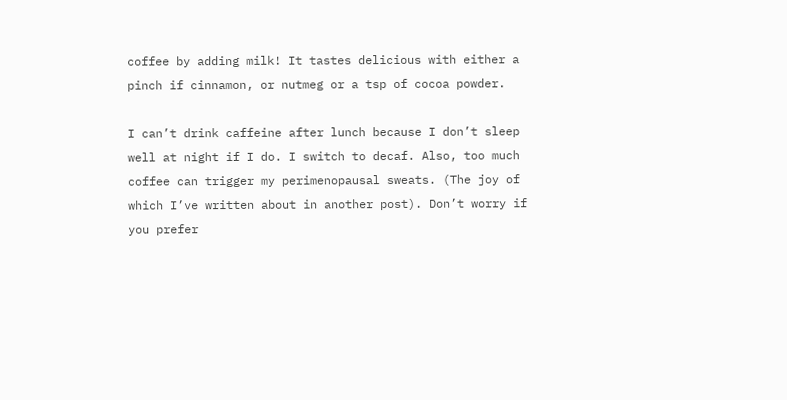coffee by adding milk! It tastes delicious with either a pinch if cinnamon, or nutmeg or a tsp of cocoa powder.

I can’t drink caffeine after lunch because I don’t sleep well at night if I do. I switch to decaf. Also, too much coffee can trigger my perimenopausal sweats. (The joy of which I’ve written about in another post). Don’t worry if you prefer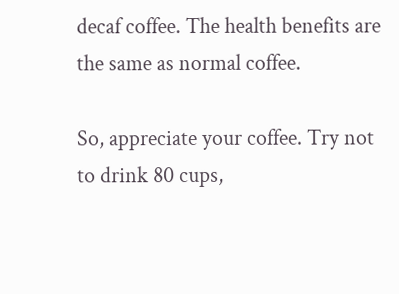decaf coffee. The health benefits are the same as normal coffee.

So, appreciate your coffee. Try not to drink 80 cups,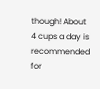though! About 4 cups a day is recommended for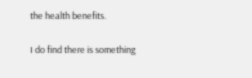the health benefits.

I do find there is something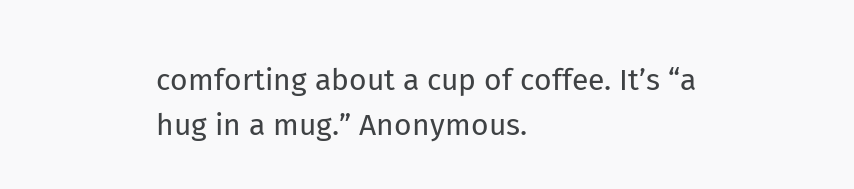comforting about a cup of coffee. It’s “a hug in a mug.” Anonymous.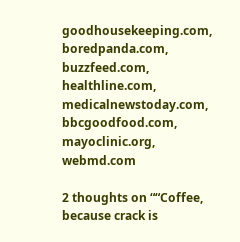goodhousekeeping.com, boredpanda.com, buzzfeed.com, healthline.com, medicalnewstoday.com, bbcgoodfood.com, mayoclinic.org, webmd.com

2 thoughts on ““Coffee, because crack is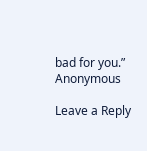bad for you.” Anonymous

Leave a Reply